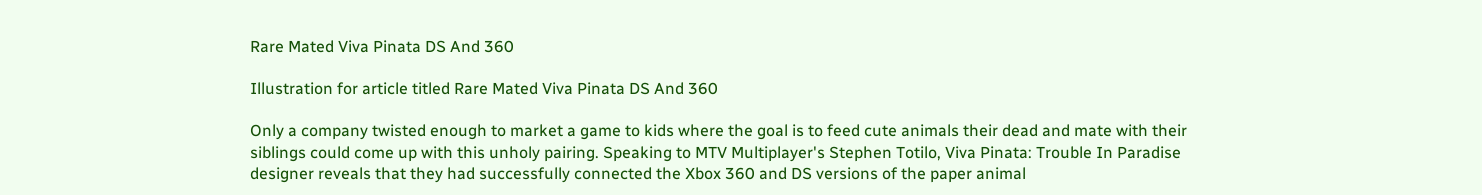Rare Mated Viva Pinata DS And 360

Illustration for article titled Rare Mated Viva Pinata DS And 360

Only a company twisted enough to market a game to kids where the goal is to feed cute animals their dead and mate with their siblings could come up with this unholy pairing. Speaking to MTV Multiplayer's Stephen Totilo, Viva Pinata: Trouble In Paradise designer reveals that they had successfully connected the Xbox 360 and DS versions of the paper animal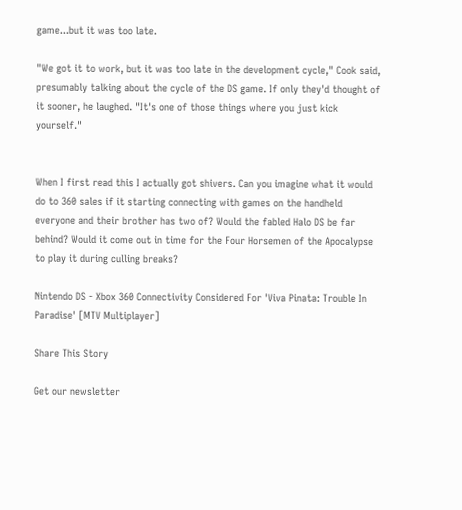game...but it was too late.

"We got it to work, but it was too late in the development cycle," Cook said, presumably talking about the cycle of the DS game. If only they'd thought of it sooner, he laughed. "It's one of those things where you just kick yourself."


When I first read this I actually got shivers. Can you imagine what it would do to 360 sales if it starting connecting with games on the handheld everyone and their brother has two of? Would the fabled Halo DS be far behind? Would it come out in time for the Four Horsemen of the Apocalypse to play it during culling breaks?

Nintendo DS - Xbox 360 Connectivity Considered For 'Viva Pinata: Trouble In Paradise' [MTV Multiplayer]

Share This Story

Get our newsletter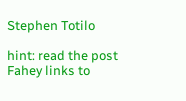Stephen Totilo

hint: read the post Fahey links to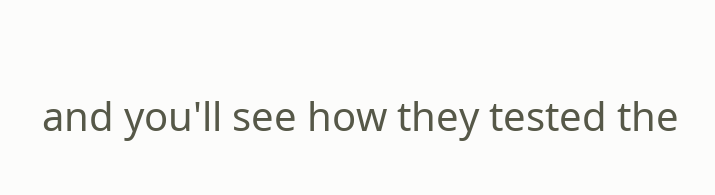and you'll see how they tested the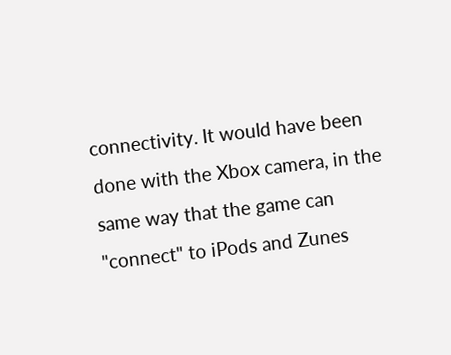connectivity. It would have been done with the Xbox camera, in the same way that the game can "connect" to iPods and Zunes